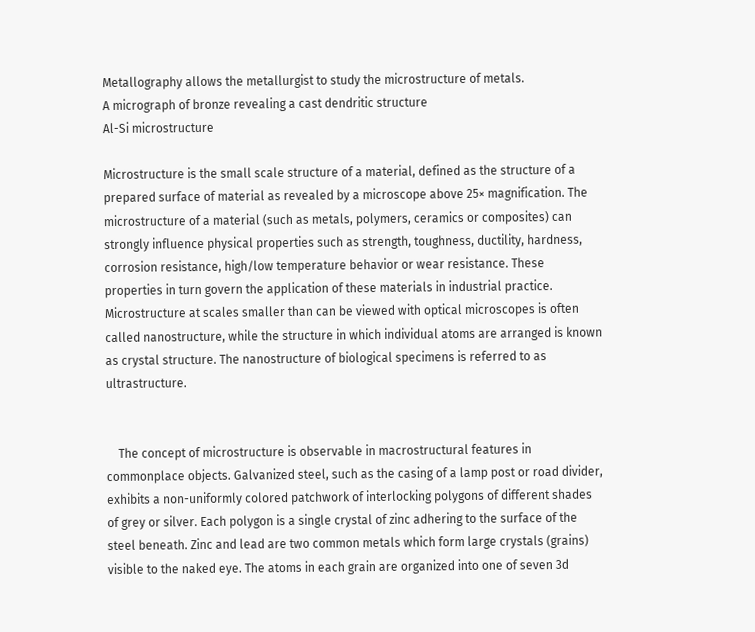Metallography allows the metallurgist to study the microstructure of metals.
A micrograph of bronze revealing a cast dendritic structure
Al-Si microstructure

Microstructure is the small scale structure of a material, defined as the structure of a prepared surface of material as revealed by a microscope above 25× magnification. The microstructure of a material (such as metals, polymers, ceramics or composites) can strongly influence physical properties such as strength, toughness, ductility, hardness, corrosion resistance, high/low temperature behavior or wear resistance. These properties in turn govern the application of these materials in industrial practice. Microstructure at scales smaller than can be viewed with optical microscopes is often called nanostructure, while the structure in which individual atoms are arranged is known as crystal structure. The nanostructure of biological specimens is referred to as ultrastructure.


    The concept of microstructure is observable in macrostructural features in commonplace objects. Galvanized steel, such as the casing of a lamp post or road divider, exhibits a non-uniformly colored patchwork of interlocking polygons of different shades of grey or silver. Each polygon is a single crystal of zinc adhering to the surface of the steel beneath. Zinc and lead are two common metals which form large crystals (grains) visible to the naked eye. The atoms in each grain are organized into one of seven 3d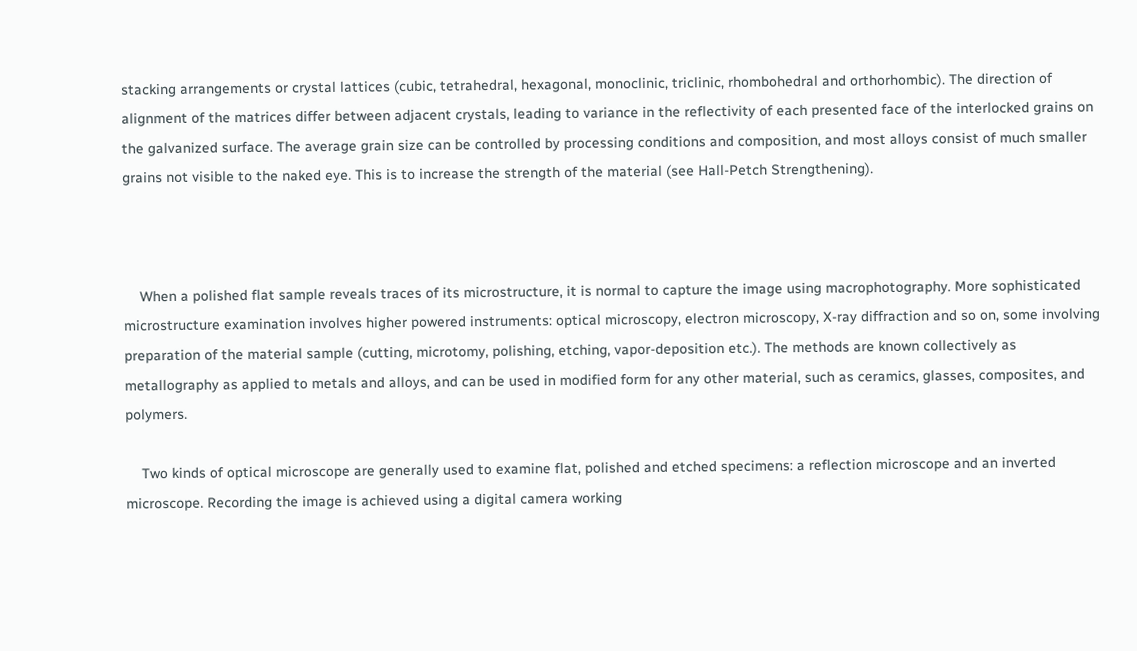stacking arrangements or crystal lattices (cubic, tetrahedral, hexagonal, monoclinic, triclinic, rhombohedral and orthorhombic). The direction of alignment of the matrices differ between adjacent crystals, leading to variance in the reflectivity of each presented face of the interlocked grains on the galvanized surface. The average grain size can be controlled by processing conditions and composition, and most alloys consist of much smaller grains not visible to the naked eye. This is to increase the strength of the material (see Hall-Petch Strengthening).



    When a polished flat sample reveals traces of its microstructure, it is normal to capture the image using macrophotography. More sophisticated microstructure examination involves higher powered instruments: optical microscopy, electron microscopy, X-ray diffraction and so on, some involving preparation of the material sample (cutting, microtomy, polishing, etching, vapor-deposition etc.). The methods are known collectively as metallography as applied to metals and alloys, and can be used in modified form for any other material, such as ceramics, glasses, composites, and polymers.

    Two kinds of optical microscope are generally used to examine flat, polished and etched specimens: a reflection microscope and an inverted microscope. Recording the image is achieved using a digital camera working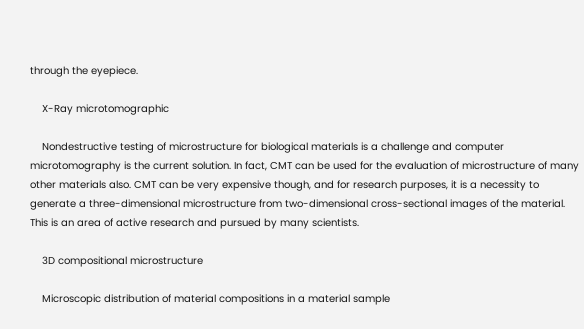through the eyepiece.

    X-Ray microtomographic

    Nondestructive testing of microstructure for biological materials is a challenge and computer microtomography is the current solution. In fact, CMT can be used for the evaluation of microstructure of many other materials also. CMT can be very expensive though, and for research purposes, it is a necessity to generate a three-dimensional microstructure from two-dimensional cross-sectional images of the material. This is an area of active research and pursued by many scientists.

    3D compositional microstructure

    Microscopic distribution of material compositions in a material sample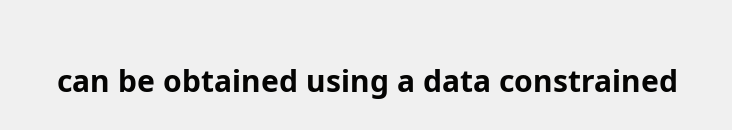can be obtained using a data constrained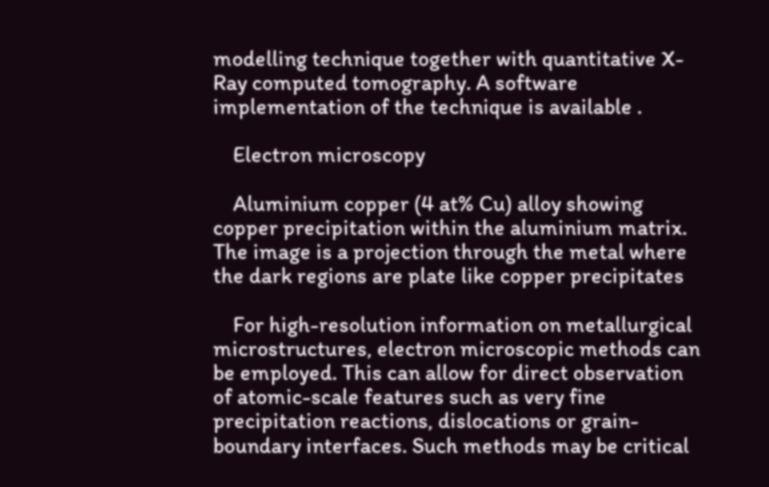modelling technique together with quantitative X-Ray computed tomography. A software implementation of the technique is available .

    Electron microscopy

    Aluminium copper (4 at% Cu) alloy showing copper precipitation within the aluminium matrix. The image is a projection through the metal where the dark regions are plate like copper precipitates

    For high-resolution information on metallurgical microstructures, electron microscopic methods can be employed. This can allow for direct observation of atomic-scale features such as very fine precipitation reactions, dislocations or grain-boundary interfaces. Such methods may be critical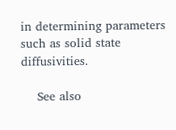in determining parameters such as solid state diffusivities.

    See also